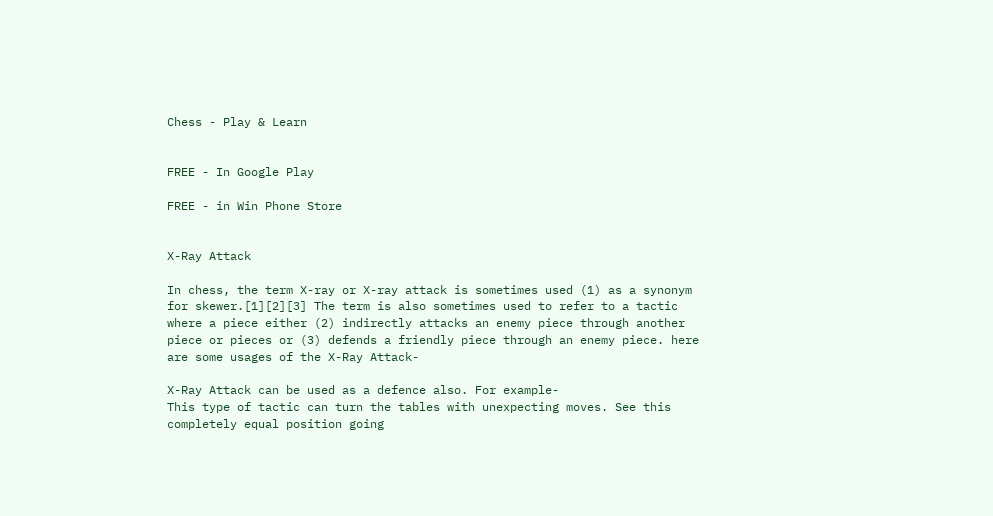Chess - Play & Learn


FREE - In Google Play

FREE - in Win Phone Store


X-Ray Attack

In chess, the term X-ray or X-ray attack is sometimes used (1) as a synonym for skewer.[1][2][3] The term is also sometimes used to refer to a tactic where a piece either (2) indirectly attacks an enemy piece through another piece or pieces or (3) defends a friendly piece through an enemy piece. here are some usages of the X-Ray Attack-

X-Ray Attack can be used as a defence also. For example-
This type of tactic can turn the tables with unexpecting moves. See this completely equal position going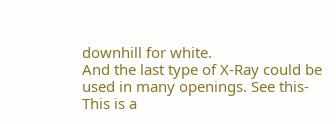downhill for white.
And the last type of X-Ray could be used in many openings. See this-
This is a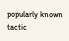popularly known tactic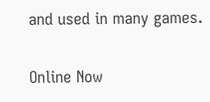and used in many games.

Online Now